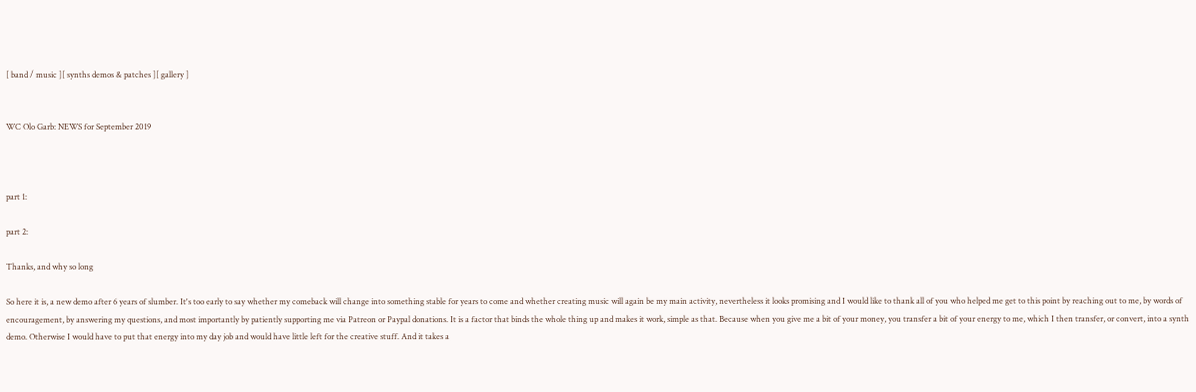[ band / music ][ synths demos & patches ][ gallery ]


WC Olo Garb: NEWS for September 2019



part 1:

part 2:

Thanks, and why so long

So here it is, a new demo after 6 years of slumber. It's too early to say whether my comeback will change into something stable for years to come and whether creating music will again be my main activity, nevertheless it looks promising and I would like to thank all of you who helped me get to this point by reaching out to me, by words of encouragement, by answering my questions, and most importantly by patiently supporting me via Patreon or Paypal donations. It is a factor that binds the whole thing up and makes it work, simple as that. Because when you give me a bit of your money, you transfer a bit of your energy to me, which I then transfer, or convert, into a synth demo. Otherwise I would have to put that energy into my day job and would have little left for the creative stuff. And it takes a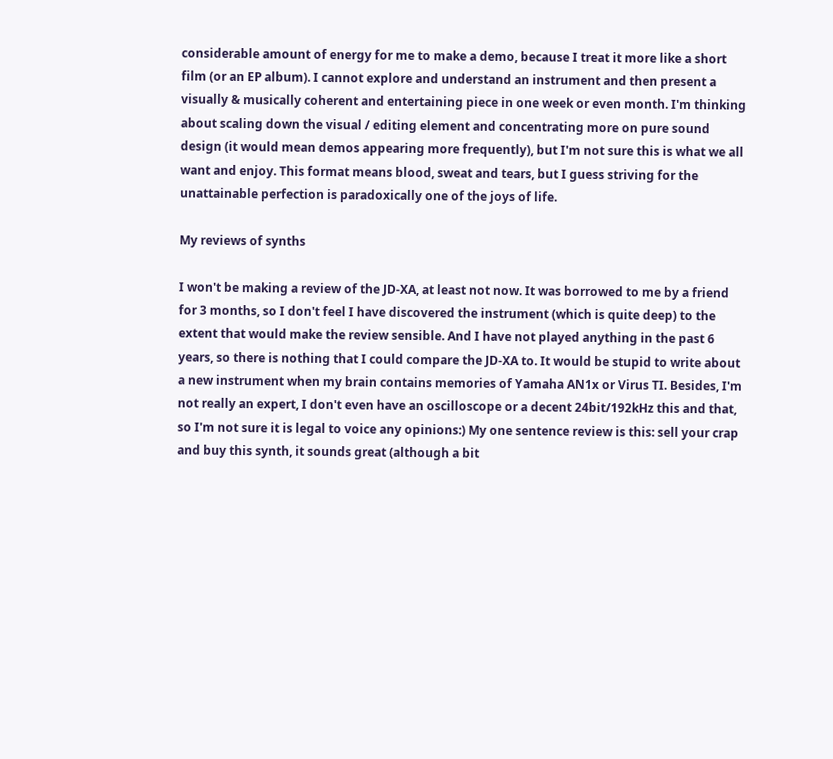considerable amount of energy for me to make a demo, because I treat it more like a short film (or an EP album). I cannot explore and understand an instrument and then present a visually & musically coherent and entertaining piece in one week or even month. I'm thinking about scaling down the visual / editing element and concentrating more on pure sound design (it would mean demos appearing more frequently), but I'm not sure this is what we all want and enjoy. This format means blood, sweat and tears, but I guess striving for the unattainable perfection is paradoxically one of the joys of life.

My reviews of synths

I won't be making a review of the JD-XA, at least not now. It was borrowed to me by a friend for 3 months, so I don't feel I have discovered the instrument (which is quite deep) to the extent that would make the review sensible. And I have not played anything in the past 6 years, so there is nothing that I could compare the JD-XA to. It would be stupid to write about a new instrument when my brain contains memories of Yamaha AN1x or Virus TI. Besides, I'm not really an expert, I don't even have an oscilloscope or a decent 24bit/192kHz this and that, so I'm not sure it is legal to voice any opinions:) My one sentence review is this: sell your crap and buy this synth, it sounds great (although a bit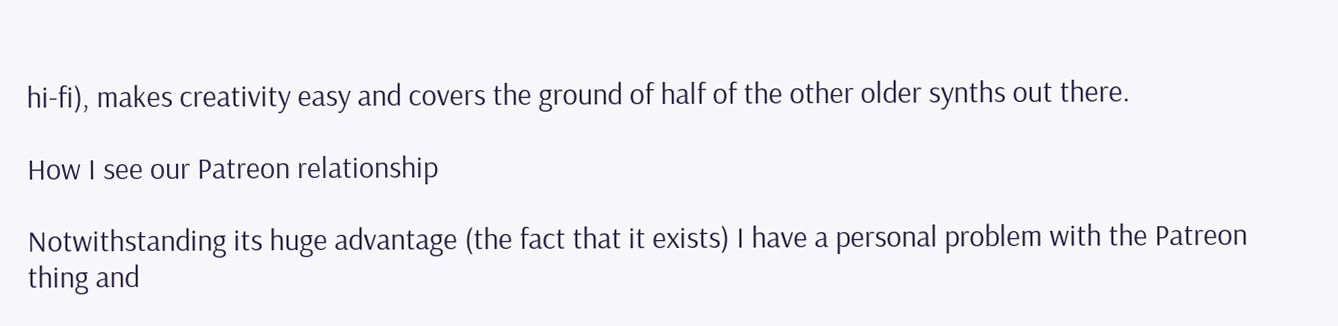hi-fi), makes creativity easy and covers the ground of half of the other older synths out there.

How I see our Patreon relationship

Notwithstanding its huge advantage (the fact that it exists) I have a personal problem with the Patreon thing and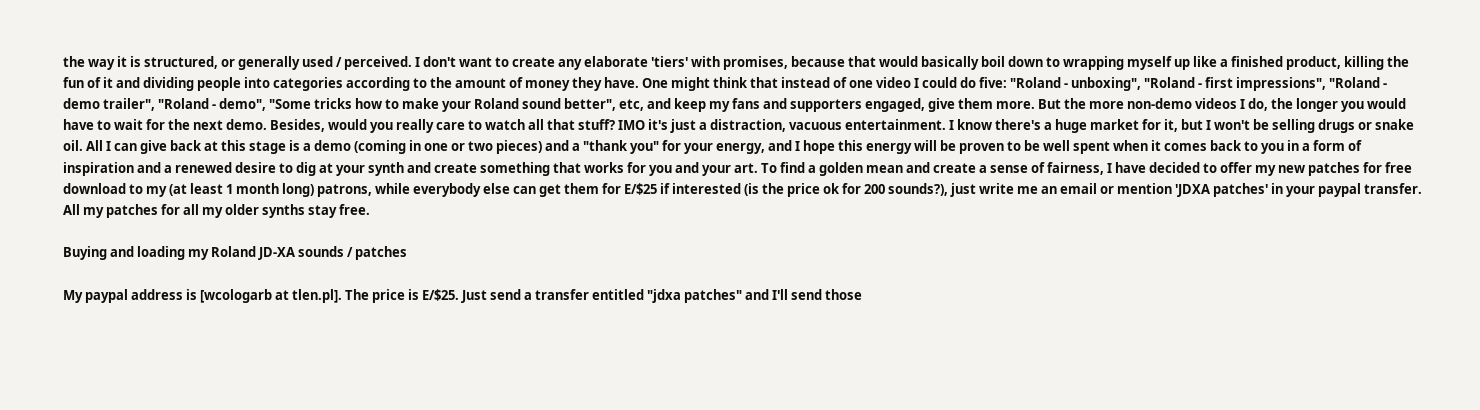the way it is structured, or generally used / perceived. I don't want to create any elaborate 'tiers' with promises, because that would basically boil down to wrapping myself up like a finished product, killing the fun of it and dividing people into categories according to the amount of money they have. One might think that instead of one video I could do five: "Roland - unboxing", "Roland - first impressions", "Roland - demo trailer", "Roland - demo", "Some tricks how to make your Roland sound better", etc, and keep my fans and supporters engaged, give them more. But the more non-demo videos I do, the longer you would have to wait for the next demo. Besides, would you really care to watch all that stuff? IMO it's just a distraction, vacuous entertainment. I know there's a huge market for it, but I won't be selling drugs or snake oil. All I can give back at this stage is a demo (coming in one or two pieces) and a "thank you" for your energy, and I hope this energy will be proven to be well spent when it comes back to you in a form of inspiration and a renewed desire to dig at your synth and create something that works for you and your art. To find a golden mean and create a sense of fairness, I have decided to offer my new patches for free download to my (at least 1 month long) patrons, while everybody else can get them for E/$25 if interested (is the price ok for 200 sounds?), just write me an email or mention 'JDXA patches' in your paypal transfer. All my patches for all my older synths stay free.

Buying and loading my Roland JD-XA sounds / patches

My paypal address is [wcologarb at tlen.pl]. The price is E/$25. Just send a transfer entitled "jdxa patches" and I'll send those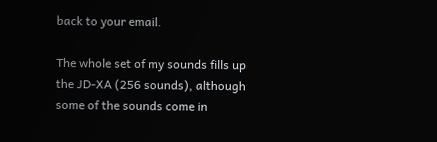back to your email.

The whole set of my sounds fills up the JD-XA (256 sounds), although some of the sounds come in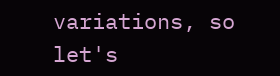variations, so let's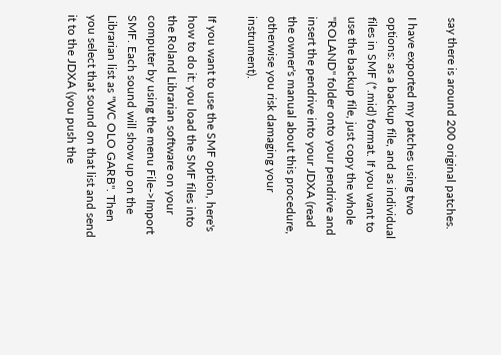say there is around 200 original patches.

I have exported my patches using two options: as a backup file, and as individual files in SMF (*.mid) format. If you want to use the backup file, just copy the whole "ROLAND" folder onto your pendrive and insert the pendrive into your JDXA (read the owner's manual about this procedure, otherwise you risk damaging your instrument).

If you want to use the SMF option, here's how to do it: you load the SMF files into the Roland Librarian software on your computer by using the menu File->Import SMF. Each sound will show up on the Librarian list as "WC OLO GARB". Then you select that sound on that list and send it to the JDXA (you push the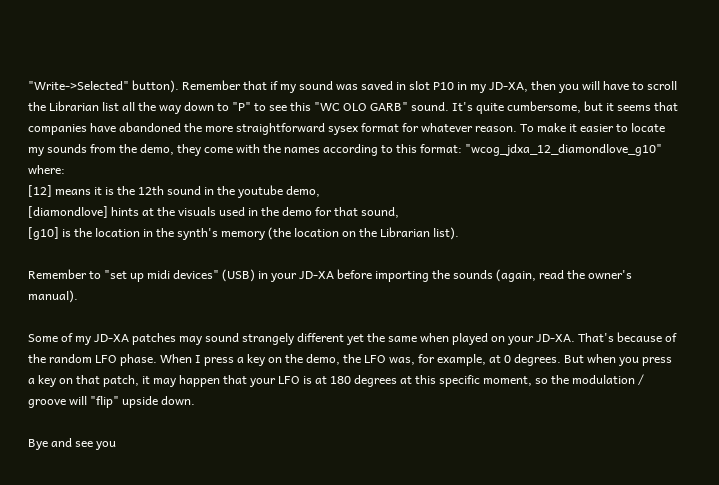"Write->Selected" button). Remember that if my sound was saved in slot P10 in my JD-XA, then you will have to scroll the Librarian list all the way down to "P" to see this "WC OLO GARB" sound. It's quite cumbersome, but it seems that companies have abandoned the more straightforward sysex format for whatever reason. To make it easier to locate my sounds from the demo, they come with the names according to this format: "wcog_jdxa_12_diamondlove_g10" where:
[12] means it is the 12th sound in the youtube demo,
[diamondlove] hints at the visuals used in the demo for that sound,
[g10] is the location in the synth's memory (the location on the Librarian list).

Remember to "set up midi devices" (USB) in your JD-XA before importing the sounds (again, read the owner's manual).

Some of my JD-XA patches may sound strangely different yet the same when played on your JD-XA. That's because of the random LFO phase. When I press a key on the demo, the LFO was, for example, at 0 degrees. But when you press a key on that patch, it may happen that your LFO is at 180 degrees at this specific moment, so the modulation / groove will "flip" upside down.

Bye and see you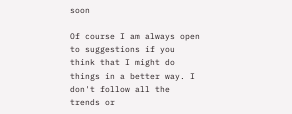soon

Of course I am always open to suggestions if you think that I might do things in a better way. I don't follow all the trends or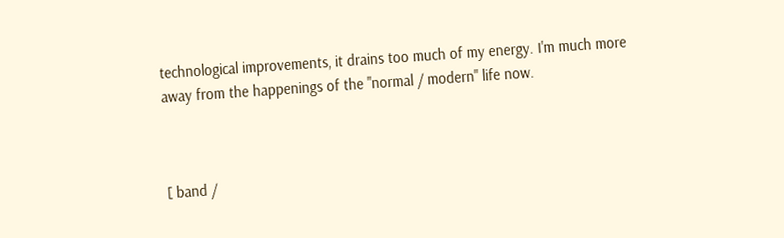technological improvements, it drains too much of my energy. I'm much more away from the happenings of the "normal / modern" life now.



[ band /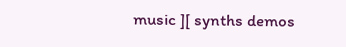music ][ synths demos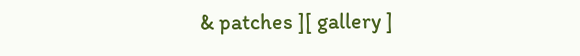& patches ][ gallery ]